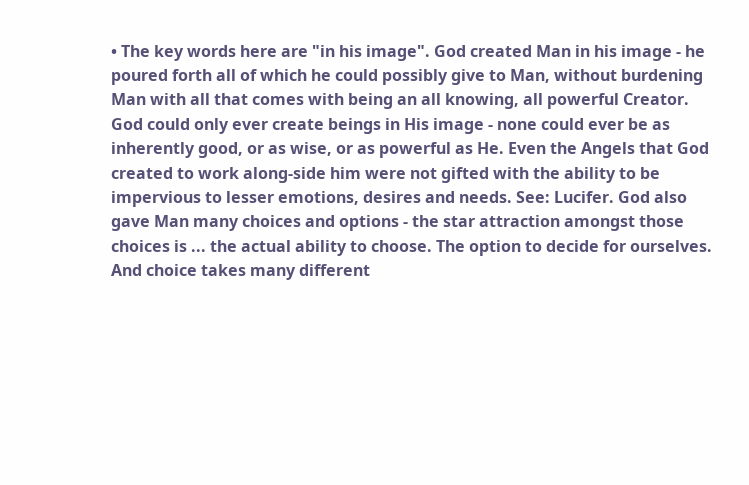• The key words here are "in his image". God created Man in his image - he poured forth all of which he could possibly give to Man, without burdening Man with all that comes with being an all knowing, all powerful Creator. God could only ever create beings in His image - none could ever be as inherently good, or as wise, or as powerful as He. Even the Angels that God created to work along-side him were not gifted with the ability to be impervious to lesser emotions, desires and needs. See: Lucifer. God also gave Man many choices and options - the star attraction amongst those choices is ... the actual ability to choose. The option to decide for ourselves. And choice takes many different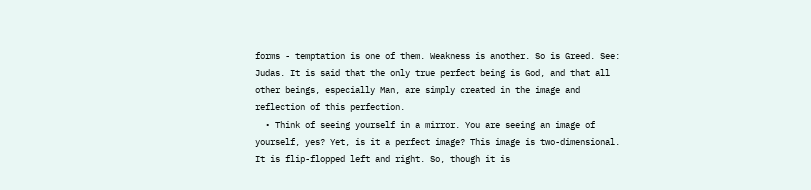forms - temptation is one of them. Weakness is another. So is Greed. See: Judas. It is said that the only true perfect being is God, and that all other beings, especially Man, are simply created in the image and reflection of this perfection.
  • Think of seeing yourself in a mirror. You are seeing an image of yourself, yes? Yet, is it a perfect image? This image is two-dimensional. It is flip-flopped left and right. So, though it is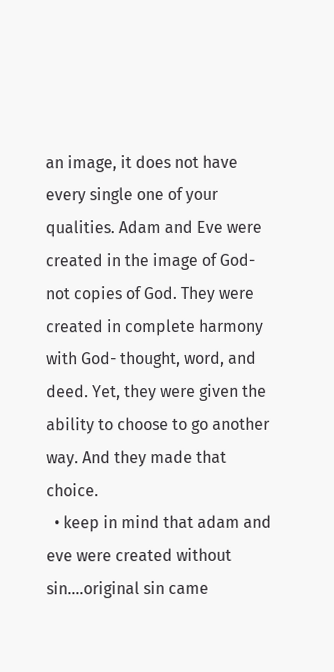an image, it does not have every single one of your qualities. Adam and Eve were created in the image of God- not copies of God. They were created in complete harmony with God- thought, word, and deed. Yet, they were given the ability to choose to go another way. And they made that choice.
  • keep in mind that adam and eve were created without sin....original sin came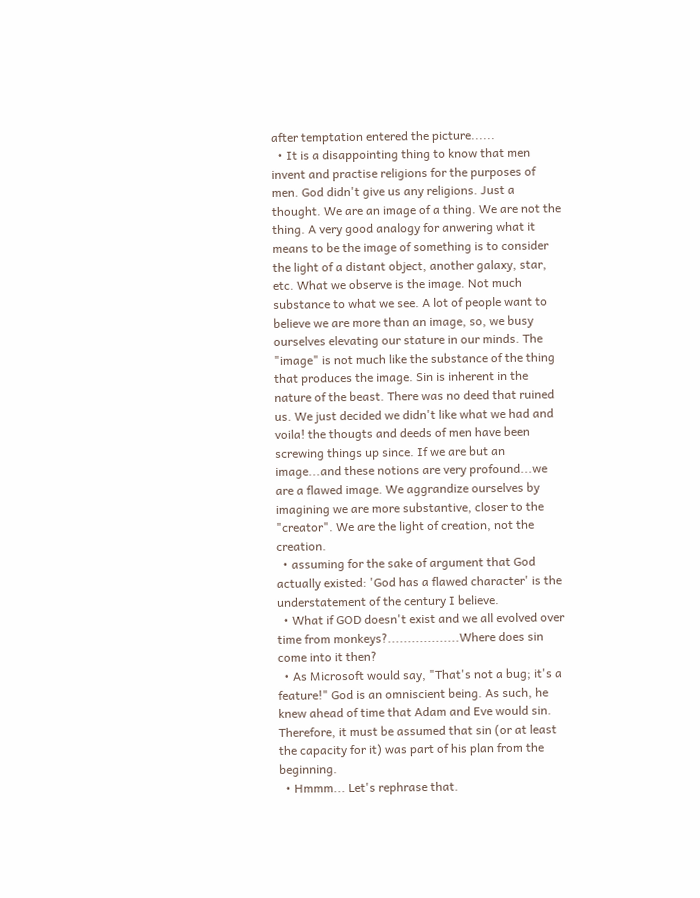after temptation entered the picture......
  • It is a disappointing thing to know that men invent and practise religions for the purposes of men. God didn't give us any religions. Just a thought. We are an image of a thing. We are not the thing. A very good analogy for anwering what it means to be the image of something is to consider the light of a distant object, another galaxy, star, etc. What we observe is the image. Not much substance to what we see. A lot of people want to believe we are more than an image, so, we busy ourselves elevating our stature in our minds. The "image" is not much like the substance of the thing that produces the image. Sin is inherent in the nature of the beast. There was no deed that ruined us. We just decided we didn't like what we had and voila! the thougts and deeds of men have been screwing things up since. If we are but an image...and these notions are very profound...we are a flawed image. We aggrandize ourselves by imagining we are more substantive, closer to the "creator". We are the light of creation, not the creation.
  • assuming for the sake of argument that God actually existed: 'God has a flawed character' is the understatement of the century I believe.
  • What if GOD doesn't exist and we all evolved over time from monkeys?..................Where does sin come into it then?
  • As Microsoft would say, "That's not a bug; it's a feature!" God is an omniscient being. As such, he knew ahead of time that Adam and Eve would sin. Therefore, it must be assumed that sin (or at least the capacity for it) was part of his plan from the beginning.
  • Hmmm... Let's rephrase that.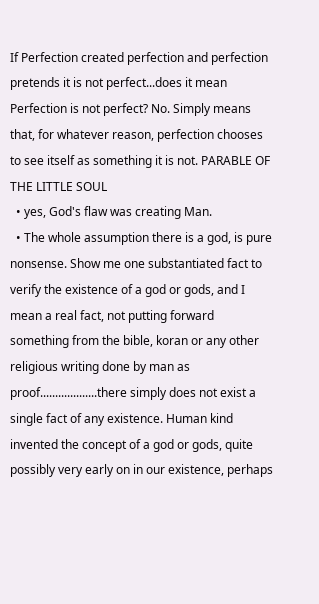If Perfection created perfection and perfection pretends it is not perfect...does it mean Perfection is not perfect? No. Simply means that, for whatever reason, perfection chooses to see itself as something it is not. PARABLE OF THE LITTLE SOUL
  • yes, God's flaw was creating Man.
  • The whole assumption there is a god, is pure nonsense. Show me one substantiated fact to verify the existence of a god or gods, and I mean a real fact, not putting forward something from the bible, koran or any other religious writing done by man as proof...................there simply does not exist a single fact of any existence. Human kind invented the concept of a god or gods, quite possibly very early on in our existence, perhaps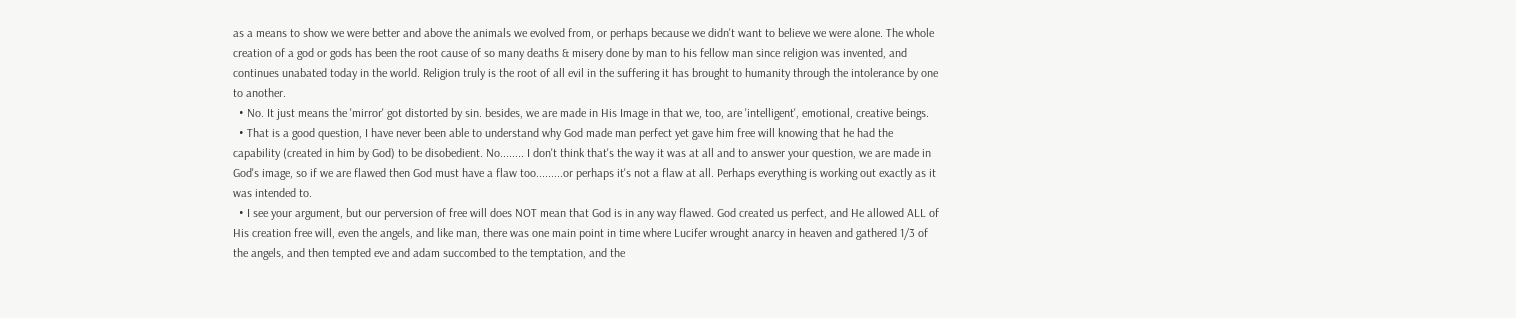as a means to show we were better and above the animals we evolved from, or perhaps because we didn't want to believe we were alone. The whole creation of a god or gods has been the root cause of so many deaths & misery done by man to his fellow man since religion was invented, and continues unabated today in the world. Religion truly is the root of all evil in the suffering it has brought to humanity through the intolerance by one to another.
  • No. It just means the 'mirror' got distorted by sin. besides, we are made in His Image in that we, too, are 'intelligent', emotional, creative beings.
  • That is a good question, I have never been able to understand why God made man perfect yet gave him free will knowing that he had the capability (created in him by God) to be disobedient. No........ I don't think that's the way it was at all and to answer your question, we are made in God's image, so if we are flawed then God must have a flaw too.........or perhaps it's not a flaw at all. Perhaps everything is working out exactly as it was intended to.
  • I see your argument, but our perversion of free will does NOT mean that God is in any way flawed. God created us perfect, and He allowed ALL of His creation free will, even the angels, and like man, there was one main point in time where Lucifer wrought anarcy in heaven and gathered 1/3 of the angels, and then tempted eve and adam succombed to the temptation, and the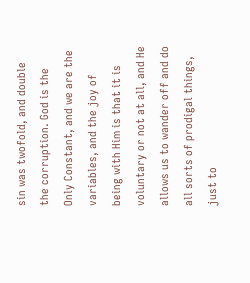sin was twofold, and double the corruption. God is the Only Constant, and we are the variables, and the joy of being with Him is that it is voluntary or not at all, and He allows us to wander off and do all sorts of prodigal things, just to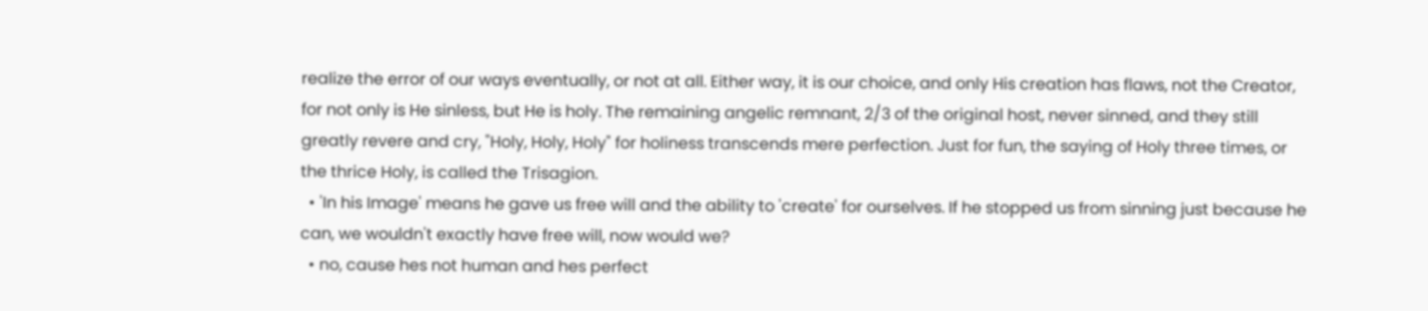realize the error of our ways eventually, or not at all. Either way, it is our choice, and only His creation has flaws, not the Creator, for not only is He sinless, but He is holy. The remaining angelic remnant, 2/3 of the original host, never sinned, and they still greatly revere and cry, "Holy, Holy, Holy" for holiness transcends mere perfection. Just for fun, the saying of Holy three times, or the thrice Holy, is called the Trisagion.
  • 'In his Image' means he gave us free will and the ability to 'create' for ourselves. If he stopped us from sinning just because he can, we wouldn't exactly have free will, now would we?
  • no, cause hes not human and hes perfect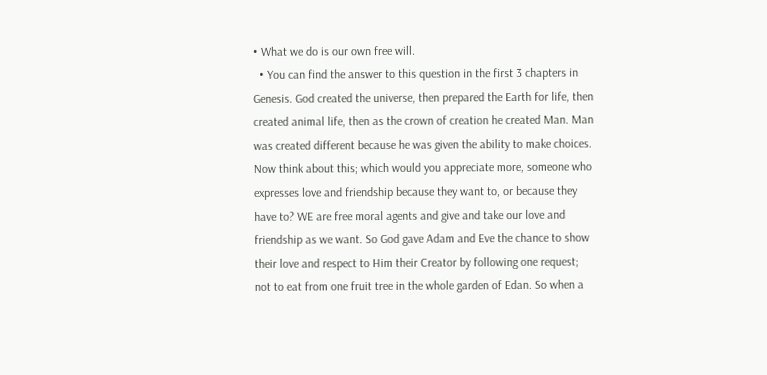• What we do is our own free will.
  • You can find the answer to this question in the first 3 chapters in Genesis. God created the universe, then prepared the Earth for life, then created animal life, then as the crown of creation he created Man. Man was created different because he was given the ability to make choices. Now think about this; which would you appreciate more, someone who expresses love and friendship because they want to, or because they have to? WE are free moral agents and give and take our love and friendship as we want. So God gave Adam and Eve the chance to show their love and respect to Him their Creator by following one request; not to eat from one fruit tree in the whole garden of Edan. So when a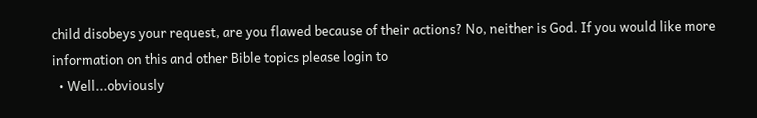child disobeys your request, are you flawed because of their actions? No, neither is God. If you would like more information on this and other Bible topics please login to
  • Well...obviously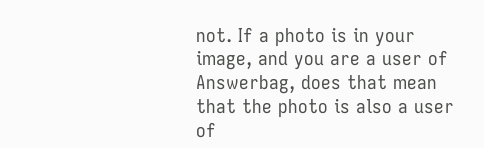not. If a photo is in your image, and you are a user of Answerbag, does that mean that the photo is also a user of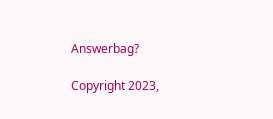Answerbag?

Copyright 2023,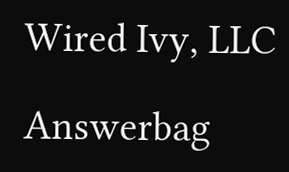Wired Ivy, LLC

Answerbag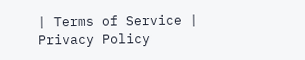| Terms of Service | Privacy Policy